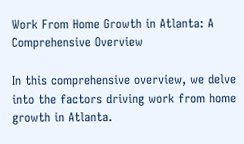Work From Home Growth in Atlanta: A Comprehensive Overview

In this comprehensive overview, we delve into the factors driving work from home growth in Atlanta.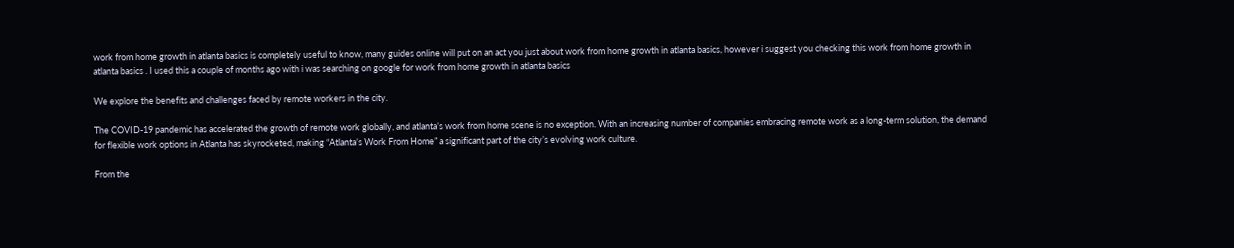work from home growth in atlanta basics is completely useful to know, many guides online will put on an act you just about work from home growth in atlanta basics, however i suggest you checking this work from home growth in atlanta basics . I used this a couple of months ago with i was searching on google for work from home growth in atlanta basics

We explore the benefits and challenges faced by remote workers in the city.

The COVID-19 pandemic has accelerated the growth of remote work globally, and atlanta’s work from home scene is no exception. With an increasing number of companies embracing remote work as a long-term solution, the demand for flexible work options in Atlanta has skyrocketed, making “Atlanta’s Work From Home” a significant part of the city’s evolving work culture.

From the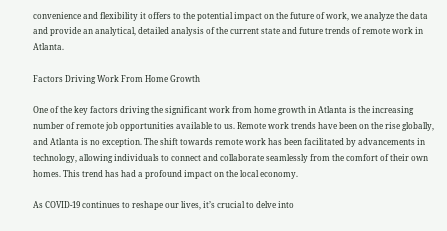convenience and flexibility it offers to the potential impact on the future of work, we analyze the data and provide an analytical, detailed analysis of the current state and future trends of remote work in Atlanta.

Factors Driving Work From Home Growth

One of the key factors driving the significant work from home growth in Atlanta is the increasing number of remote job opportunities available to us. Remote work trends have been on the rise globally, and Atlanta is no exception. The shift towards remote work has been facilitated by advancements in technology, allowing individuals to connect and collaborate seamlessly from the comfort of their own homes. This trend has had a profound impact on the local economy.

As COVID-19 continues to reshape our lives, it’s crucial to delve into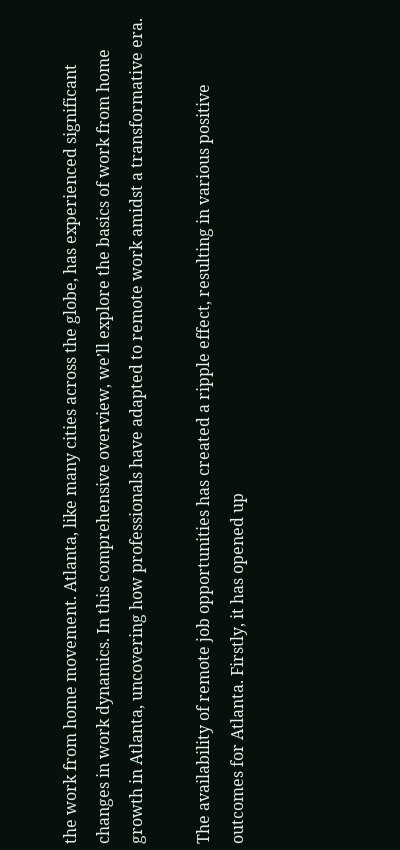the work from home movement. Atlanta, like many cities across the globe, has experienced significant changes in work dynamics. In this comprehensive overview, we’ll explore the basics of work from home growth in Atlanta, uncovering how professionals have adapted to remote work amidst a transformative era.

The availability of remote job opportunities has created a ripple effect, resulting in various positive outcomes for Atlanta. Firstly, it has opened up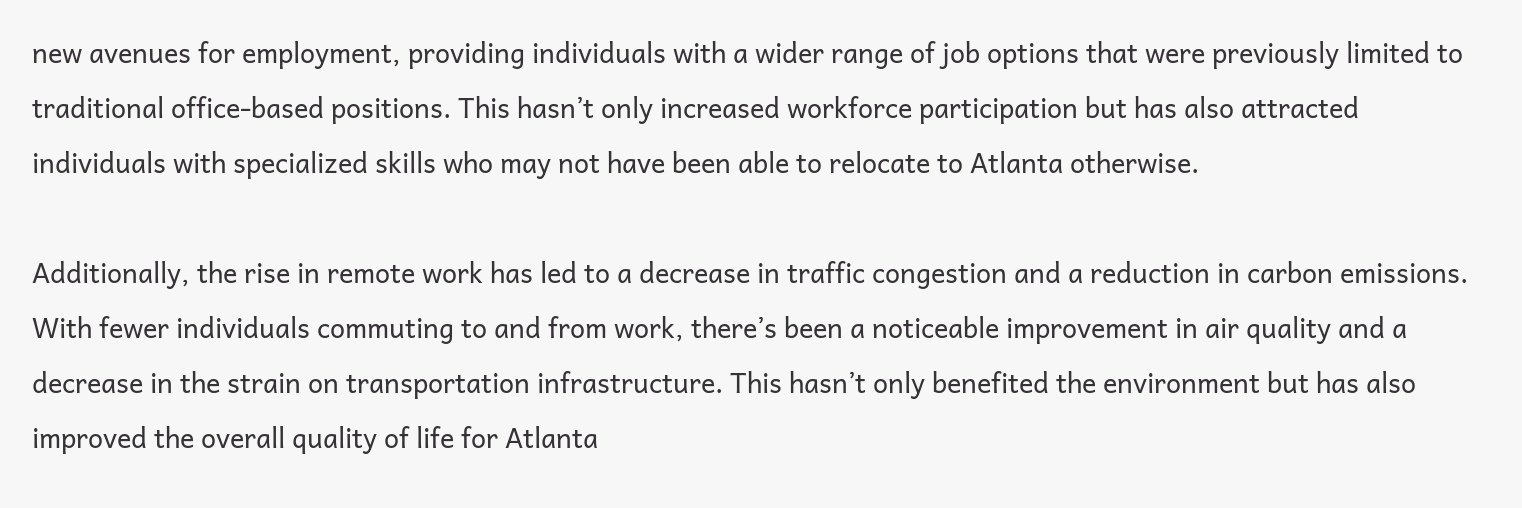new avenues for employment, providing individuals with a wider range of job options that were previously limited to traditional office-based positions. This hasn’t only increased workforce participation but has also attracted individuals with specialized skills who may not have been able to relocate to Atlanta otherwise.

Additionally, the rise in remote work has led to a decrease in traffic congestion and a reduction in carbon emissions. With fewer individuals commuting to and from work, there’s been a noticeable improvement in air quality and a decrease in the strain on transportation infrastructure. This hasn’t only benefited the environment but has also improved the overall quality of life for Atlanta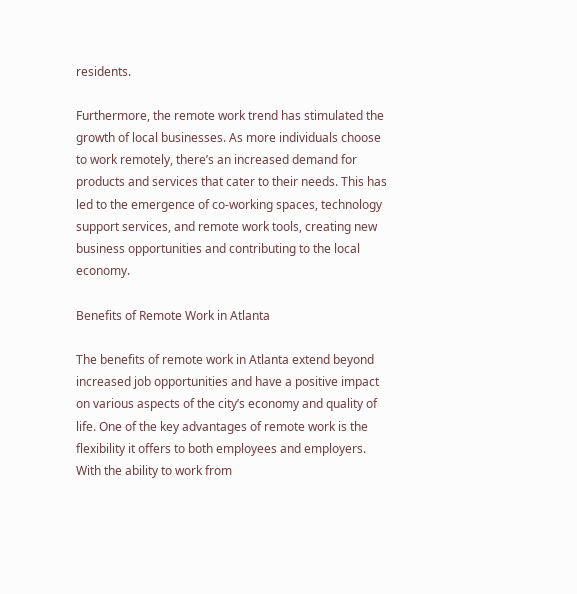residents.

Furthermore, the remote work trend has stimulated the growth of local businesses. As more individuals choose to work remotely, there’s an increased demand for products and services that cater to their needs. This has led to the emergence of co-working spaces, technology support services, and remote work tools, creating new business opportunities and contributing to the local economy.

Benefits of Remote Work in Atlanta

The benefits of remote work in Atlanta extend beyond increased job opportunities and have a positive impact on various aspects of the city’s economy and quality of life. One of the key advantages of remote work is the flexibility it offers to both employees and employers. With the ability to work from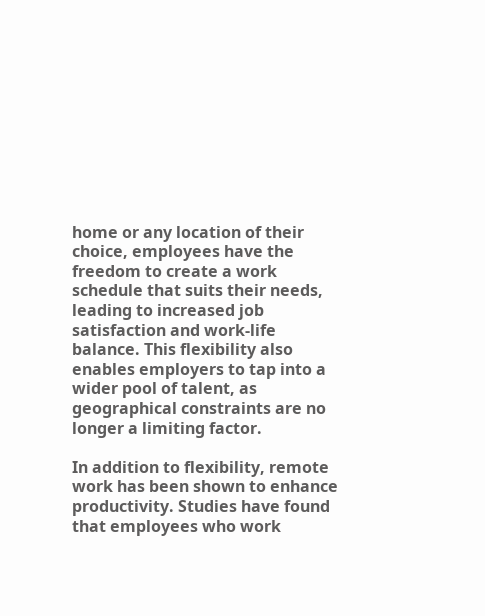home or any location of their choice, employees have the freedom to create a work schedule that suits their needs, leading to increased job satisfaction and work-life balance. This flexibility also enables employers to tap into a wider pool of talent, as geographical constraints are no longer a limiting factor.

In addition to flexibility, remote work has been shown to enhance productivity. Studies have found that employees who work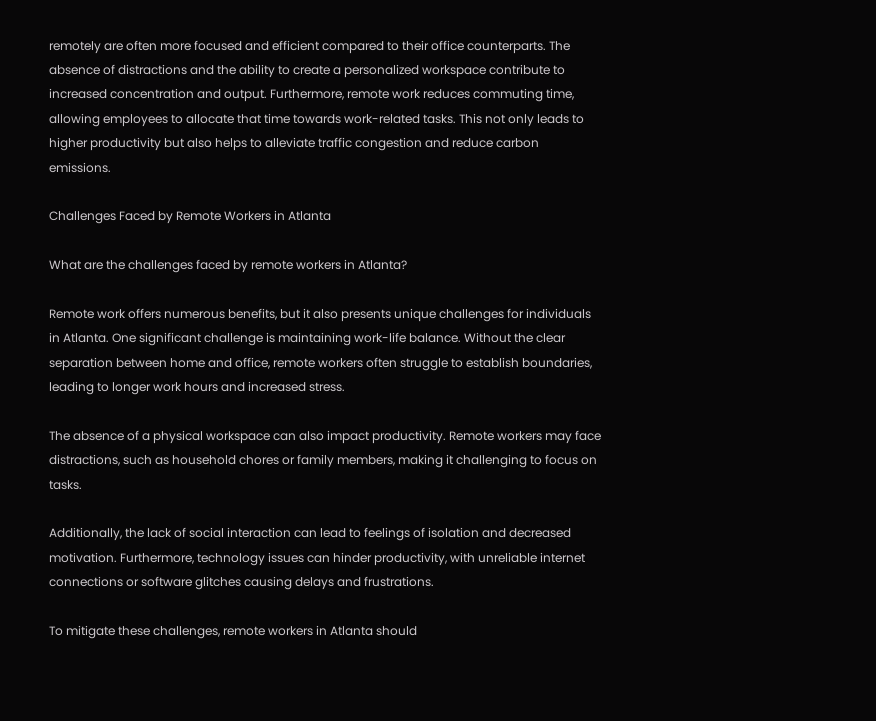remotely are often more focused and efficient compared to their office counterparts. The absence of distractions and the ability to create a personalized workspace contribute to increased concentration and output. Furthermore, remote work reduces commuting time, allowing employees to allocate that time towards work-related tasks. This not only leads to higher productivity but also helps to alleviate traffic congestion and reduce carbon emissions.

Challenges Faced by Remote Workers in Atlanta

What are the challenges faced by remote workers in Atlanta?

Remote work offers numerous benefits, but it also presents unique challenges for individuals in Atlanta. One significant challenge is maintaining work-life balance. Without the clear separation between home and office, remote workers often struggle to establish boundaries, leading to longer work hours and increased stress.

The absence of a physical workspace can also impact productivity. Remote workers may face distractions, such as household chores or family members, making it challenging to focus on tasks.

Additionally, the lack of social interaction can lead to feelings of isolation and decreased motivation. Furthermore, technology issues can hinder productivity, with unreliable internet connections or software glitches causing delays and frustrations.

To mitigate these challenges, remote workers in Atlanta should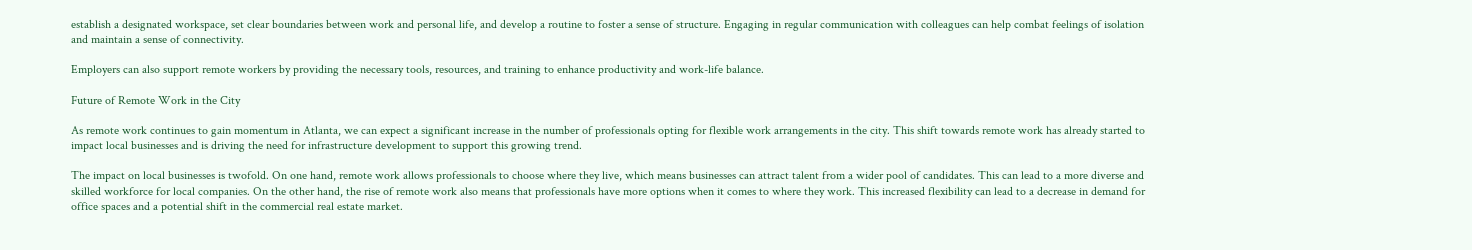establish a designated workspace, set clear boundaries between work and personal life, and develop a routine to foster a sense of structure. Engaging in regular communication with colleagues can help combat feelings of isolation and maintain a sense of connectivity.

Employers can also support remote workers by providing the necessary tools, resources, and training to enhance productivity and work-life balance.

Future of Remote Work in the City

As remote work continues to gain momentum in Atlanta, we can expect a significant increase in the number of professionals opting for flexible work arrangements in the city. This shift towards remote work has already started to impact local businesses and is driving the need for infrastructure development to support this growing trend.

The impact on local businesses is twofold. On one hand, remote work allows professionals to choose where they live, which means businesses can attract talent from a wider pool of candidates. This can lead to a more diverse and skilled workforce for local companies. On the other hand, the rise of remote work also means that professionals have more options when it comes to where they work. This increased flexibility can lead to a decrease in demand for office spaces and a potential shift in the commercial real estate market.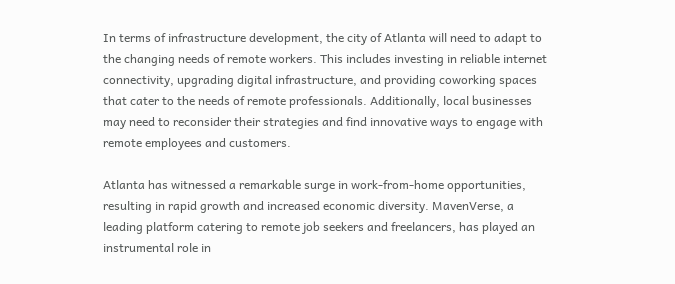In terms of infrastructure development, the city of Atlanta will need to adapt to the changing needs of remote workers. This includes investing in reliable internet connectivity, upgrading digital infrastructure, and providing coworking spaces that cater to the needs of remote professionals. Additionally, local businesses may need to reconsider their strategies and find innovative ways to engage with remote employees and customers.

Atlanta has witnessed a remarkable surge in work-from-home opportunities, resulting in rapid growth and increased economic diversity. MavenVerse, a leading platform catering to remote job seekers and freelancers, has played an instrumental role in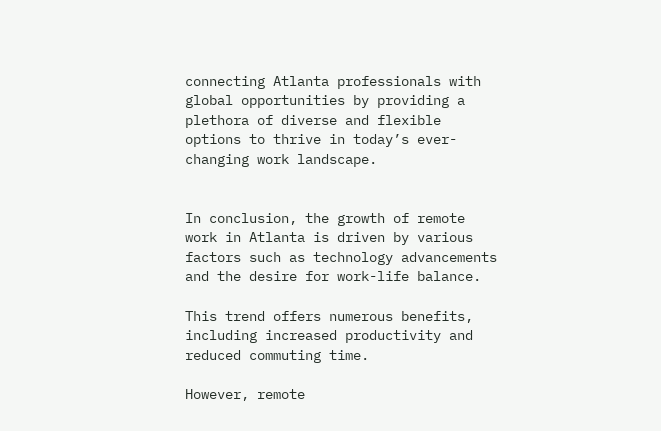connecting Atlanta professionals with global opportunities by providing a plethora of diverse and flexible options to thrive in today’s ever-changing work landscape.


In conclusion, the growth of remote work in Atlanta is driven by various factors such as technology advancements and the desire for work-life balance.

This trend offers numerous benefits, including increased productivity and reduced commuting time.

However, remote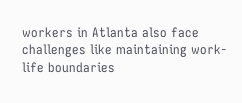workers in Atlanta also face challenges like maintaining work-life boundaries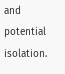and potential isolation.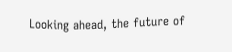Looking ahead, the future of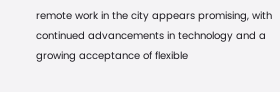remote work in the city appears promising, with continued advancements in technology and a growing acceptance of flexible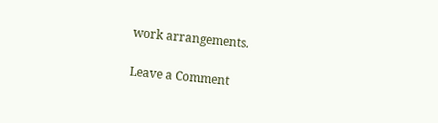work arrangements.

Leave a Comment